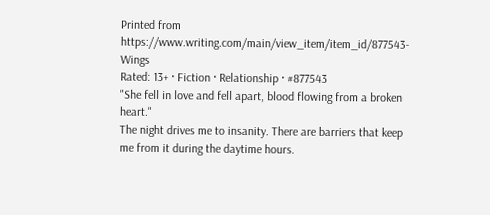Printed from https://www.writing.com/main/view_item/item_id/877543-Wings
Rated: 13+ · Fiction · Relationship · #877543
"She fell in love and fell apart, blood flowing from a broken heart."
The night drives me to insanity. There are barriers that keep me from it during the daytime hours.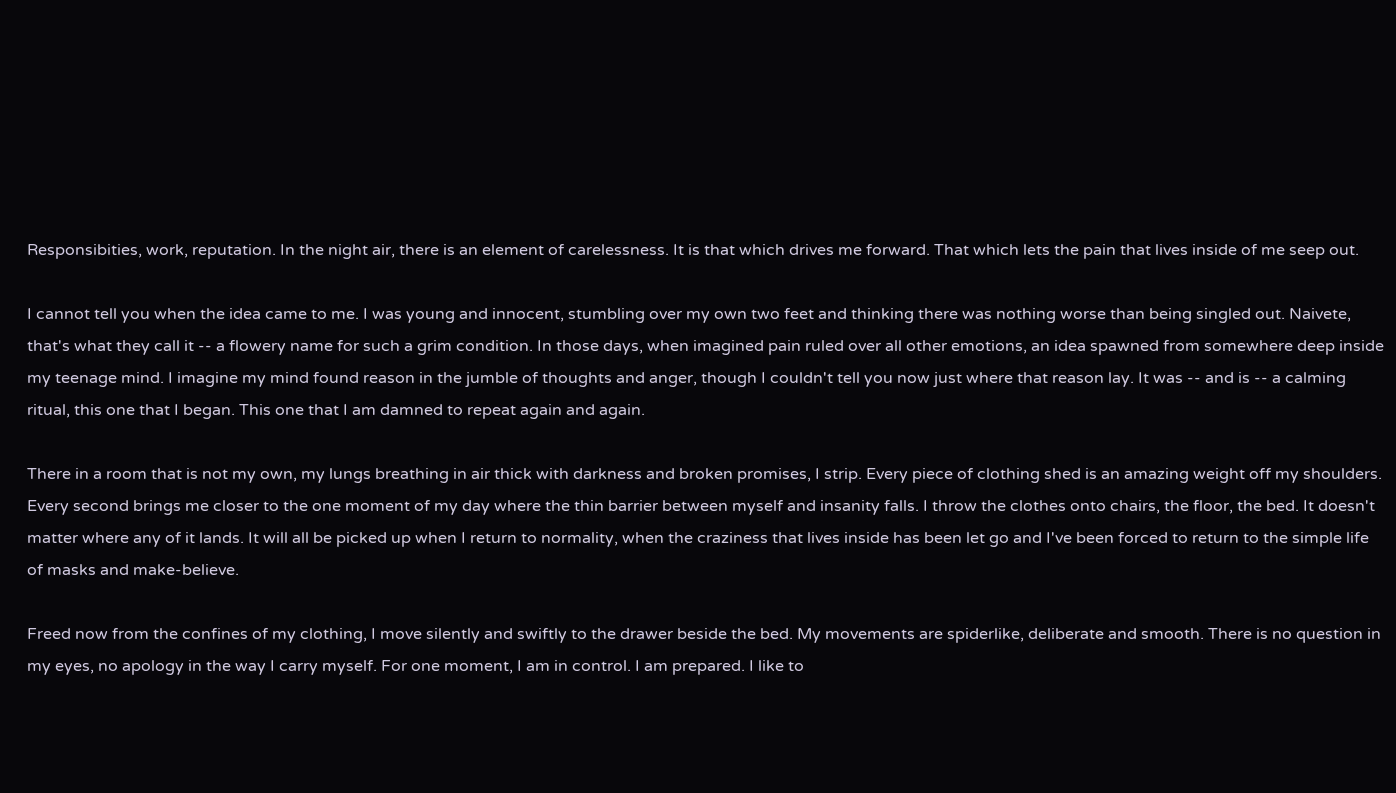Responsibities, work, reputation. In the night air, there is an element of carelessness. It is that which drives me forward. That which lets the pain that lives inside of me seep out.

I cannot tell you when the idea came to me. I was young and innocent, stumbling over my own two feet and thinking there was nothing worse than being singled out. Naivete, that's what they call it -- a flowery name for such a grim condition. In those days, when imagined pain ruled over all other emotions, an idea spawned from somewhere deep inside my teenage mind. I imagine my mind found reason in the jumble of thoughts and anger, though I couldn't tell you now just where that reason lay. It was -- and is -- a calming ritual, this one that I began. This one that I am damned to repeat again and again.

There in a room that is not my own, my lungs breathing in air thick with darkness and broken promises, I strip. Every piece of clothing shed is an amazing weight off my shoulders. Every second brings me closer to the one moment of my day where the thin barrier between myself and insanity falls. I throw the clothes onto chairs, the floor, the bed. It doesn't matter where any of it lands. It will all be picked up when I return to normality, when the craziness that lives inside has been let go and I've been forced to return to the simple life of masks and make-believe.

Freed now from the confines of my clothing, I move silently and swiftly to the drawer beside the bed. My movements are spiderlike, deliberate and smooth. There is no question in my eyes, no apology in the way I carry myself. For one moment, I am in control. I am prepared. I like to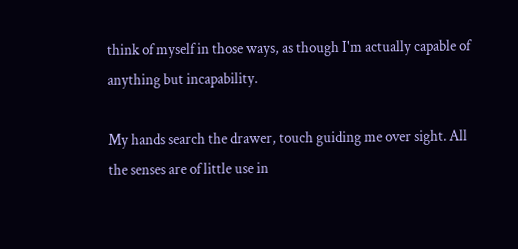think of myself in those ways, as though I'm actually capable of anything but incapability.

My hands search the drawer, touch guiding me over sight. All the senses are of little use in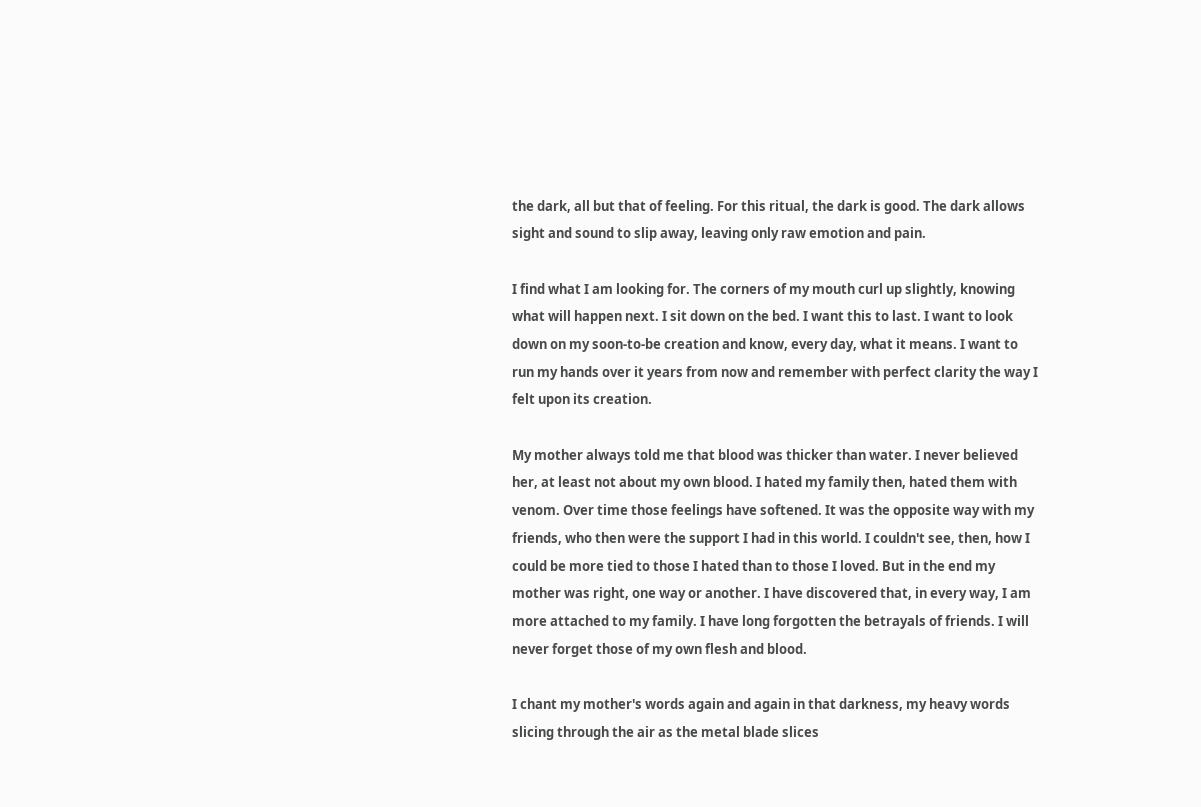the dark, all but that of feeling. For this ritual, the dark is good. The dark allows sight and sound to slip away, leaving only raw emotion and pain.

I find what I am looking for. The corners of my mouth curl up slightly, knowing what will happen next. I sit down on the bed. I want this to last. I want to look down on my soon-to-be creation and know, every day, what it means. I want to run my hands over it years from now and remember with perfect clarity the way I felt upon its creation.

My mother always told me that blood was thicker than water. I never believed her, at least not about my own blood. I hated my family then, hated them with venom. Over time those feelings have softened. It was the opposite way with my friends, who then were the support I had in this world. I couldn't see, then, how I could be more tied to those I hated than to those I loved. But in the end my mother was right, one way or another. I have discovered that, in every way, I am more attached to my family. I have long forgotten the betrayals of friends. I will never forget those of my own flesh and blood.

I chant my mother's words again and again in that darkness, my heavy words slicing through the air as the metal blade slices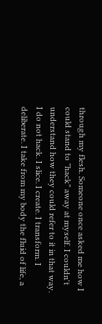through my flesh. Someone once asked me how I could stand to "hack" away at myself. I couldn't understand how they could refer to it in that way. I do not hack. I slice. I create. I transform. I deliberate. I take from my body the fluid of life, a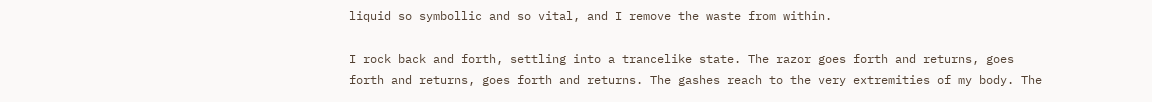liquid so symbollic and so vital, and I remove the waste from within.

I rock back and forth, settling into a trancelike state. The razor goes forth and returns, goes forth and returns, goes forth and returns. The gashes reach to the very extremities of my body. The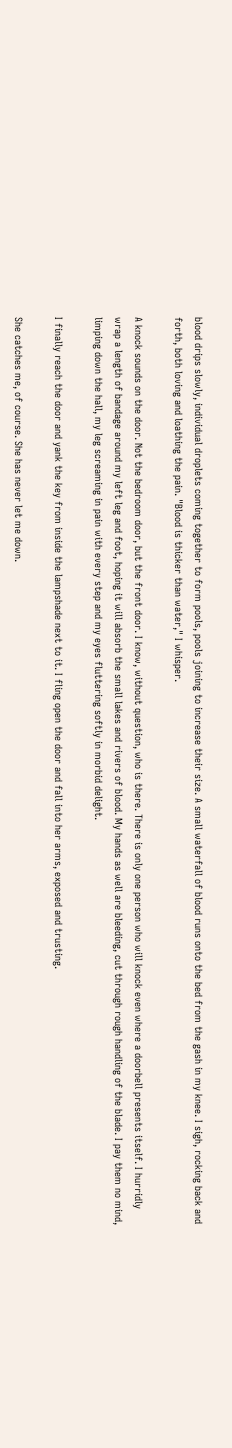blood drips slowly, individual droplets coming together to form pools, pools joining to increase their size. A small waterfall of blood runs onto the bed from the gash in my knee. I sigh, rocking back and forth, both loving and loathing the pain. "Blood is thicker than water," I whisper.

A knock sounds on the door. Not the bedroom door, but the front door. I know, without question, who is there. There is only one person who will knock even where a doorbell presents itself. I hurridly wrap a length of bandage around my left leg and foot, hoping it will absorb the small lakes and rivers of blood. My hands as well are bleeding, cut through rough handling of the blade. I pay them no mind, limping down the hall, my leg screaming in pain with every step and my eyes fluttering softly in morbid delight.

I finally reach the door and yank the key from inside the lampshade next to it. I fling open the door and fall into her arms, exposed and trusting.

She catches me, of course. She has never let me down.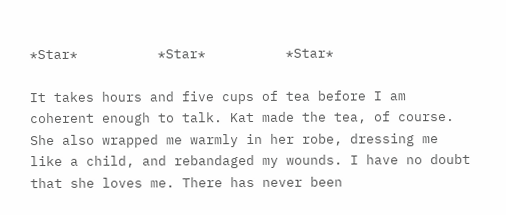*Star*          *Star*          *Star*

It takes hours and five cups of tea before I am coherent enough to talk. Kat made the tea, of course. She also wrapped me warmly in her robe, dressing me like a child, and rebandaged my wounds. I have no doubt that she loves me. There has never been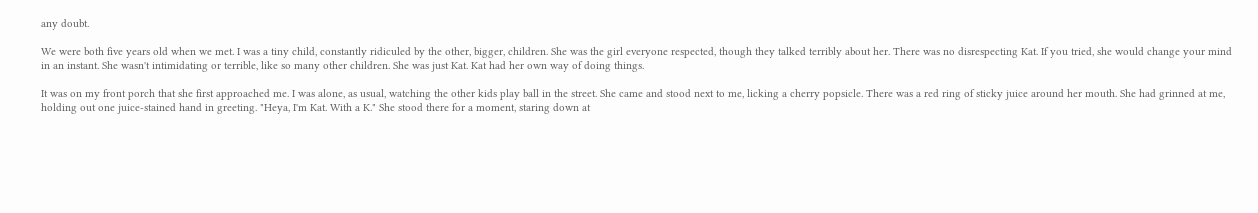any doubt.

We were both five years old when we met. I was a tiny child, constantly ridiculed by the other, bigger, children. She was the girl everyone respected, though they talked terribly about her. There was no disrespecting Kat. If you tried, she would change your mind in an instant. She wasn't intimidating or terrible, like so many other children. She was just Kat. Kat had her own way of doing things.

It was on my front porch that she first approached me. I was alone, as usual, watching the other kids play ball in the street. She came and stood next to me, licking a cherry popsicle. There was a red ring of sticky juice around her mouth. She had grinned at me, holding out one juice-stained hand in greeting. "Heya, I'm Kat. With a K." She stood there for a moment, staring down at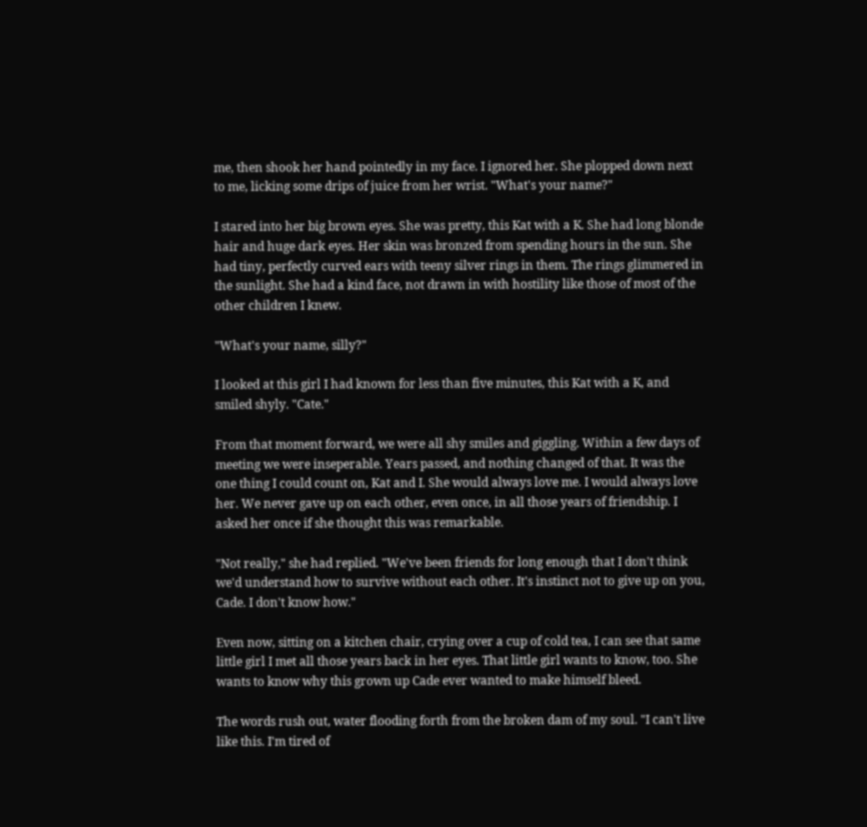me, then shook her hand pointedly in my face. I ignored her. She plopped down next to me, licking some drips of juice from her wrist. "What's your name?"

I stared into her big brown eyes. She was pretty, this Kat with a K. She had long blonde hair and huge dark eyes. Her skin was bronzed from spending hours in the sun. She had tiny, perfectly curved ears with teeny silver rings in them. The rings glimmered in the sunlight. She had a kind face, not drawn in with hostility like those of most of the other children I knew.

"What's your name, silly?"

I looked at this girl I had known for less than five minutes, this Kat with a K, and smiled shyly. "Cate."

From that moment forward, we were all shy smiles and giggling. Within a few days of meeting we were inseperable. Years passed, and nothing changed of that. It was the one thing I could count on, Kat and I. She would always love me. I would always love her. We never gave up on each other, even once, in all those years of friendship. I asked her once if she thought this was remarkable.

"Not really," she had replied. "We've been friends for long enough that I don't think we'd understand how to survive without each other. It's instinct not to give up on you, Cade. I don't know how."

Even now, sitting on a kitchen chair, crying over a cup of cold tea, I can see that same little girl I met all those years back in her eyes. That little girl wants to know, too. She wants to know why this grown up Cade ever wanted to make himself bleed.

The words rush out, water flooding forth from the broken dam of my soul. "I can't live like this. I'm tired of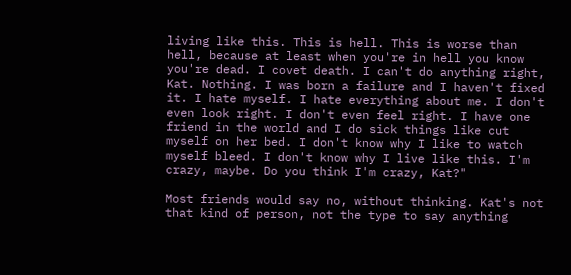living like this. This is hell. This is worse than hell, because at least when you're in hell you know you're dead. I covet death. I can't do anything right, Kat. Nothing. I was born a failure and I haven't fixed it. I hate myself. I hate everything about me. I don't even look right. I don't even feel right. I have one friend in the world and I do sick things like cut myself on her bed. I don't know why I like to watch myself bleed. I don't know why I live like this. I'm crazy, maybe. Do you think I'm crazy, Kat?"

Most friends would say no, without thinking. Kat's not that kind of person, not the type to say anything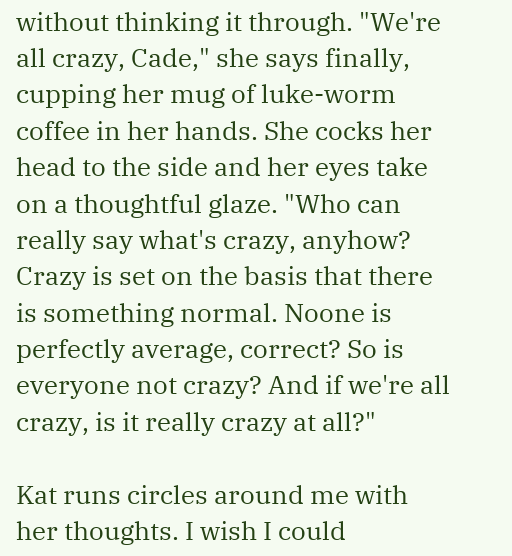without thinking it through. "We're all crazy, Cade," she says finally, cupping her mug of luke-worm coffee in her hands. She cocks her head to the side and her eyes take on a thoughtful glaze. "Who can really say what's crazy, anyhow? Crazy is set on the basis that there is something normal. Noone is perfectly average, correct? So is everyone not crazy? And if we're all crazy, is it really crazy at all?"

Kat runs circles around me with her thoughts. I wish I could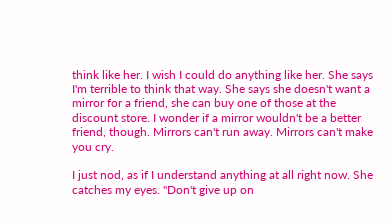think like her. I wish I could do anything like her. She says I'm terrible to think that way. She says she doesn't want a mirror for a friend, she can buy one of those at the discount store. I wonder if a mirror wouldn't be a better friend, though. Mirrors can't run away. Mirrors can't make you cry.

I just nod, as if I understand anything at all right now. She catches my eyes. "Don't give up on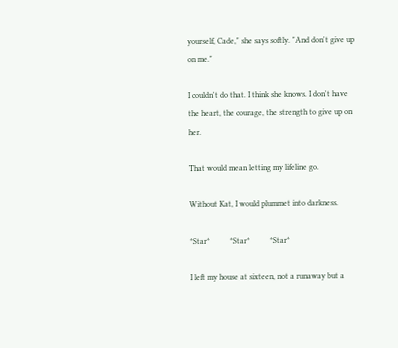yourself, Cade," she says softly. "And don't give up on me."

I couldn't do that. I think she knows. I don't have the heart, the courage, the strength to give up on her.

That would mean letting my lifeline go.

Without Kat, I would plummet into darkness.

*Star*          *Star*          *Star*

I left my house at sixteen, not a runaway but a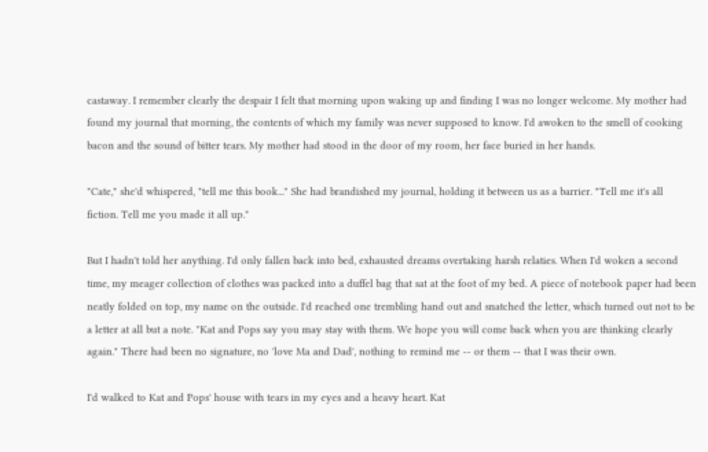castaway. I remember clearly the despair I felt that morning upon waking up and finding I was no longer welcome. My mother had found my journal that morning, the contents of which my family was never supposed to know. I'd awoken to the smell of cooking bacon and the sound of bitter tears. My mother had stood in the door of my room, her face buried in her hands.

"Cate," she'd whispered, "tell me this book..." She had brandished my journal, holding it between us as a barrier. "Tell me it's all fiction. Tell me you made it all up."

But I hadn't told her anything. I'd only fallen back into bed, exhausted dreams overtaking harsh relaties. When I'd woken a second time, my meager collection of clothes was packed into a duffel bag that sat at the foot of my bed. A piece of notebook paper had been neatly folded on top, my name on the outside. I'd reached one trembling hand out and snatched the letter, which turned out not to be a letter at all but a note. "Kat and Pops say you may stay with them. We hope you will come back when you are thinking clearly again." There had been no signature, no 'love Ma and Dad', nothing to remind me -- or them -- that I was their own.

I'd walked to Kat and Pops' house with tears in my eyes and a heavy heart. Kat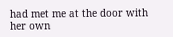had met me at the door with her own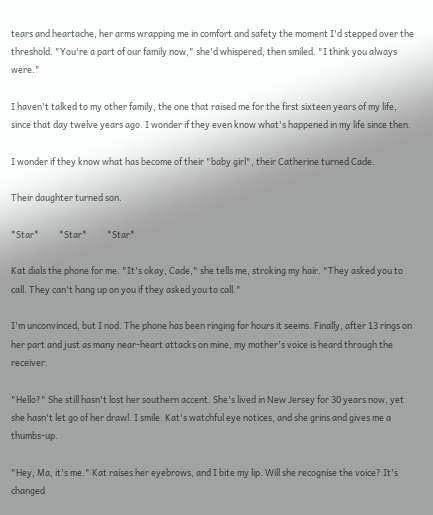tears and heartache, her arms wrapping me in comfort and safety the moment I'd stepped over the threshold. "You're a part of our family now," she'd whispered, then smiled. "I think you always were."

I haven't talked to my other family, the one that raised me for the first sixteen years of my life, since that day twelve years ago. I wonder if they even know what's happened in my life since then.

I wonder if they know what has become of their "baby girl", their Catherine turned Cade.

Their daughter turned son.

*Star*          *Star*          *Star*

Kat dials the phone for me. "It's okay, Cade," she tells me, stroking my hair. "They asked you to call. They can't hang up on you if they asked you to call."

I'm unconvinced, but I nod. The phone has been ringing for hours it seems. Finally, after 13 rings on her part and just as many near-heart attacks on mine, my mother's voice is heard through the receiver.

"Hello?" She still hasn't lost her southern accent. She's lived in New Jersey for 30 years now, yet she hasn't let go of her drawl. I smile. Kat's watchful eye notices, and she grins and gives me a thumbs-up.

"Hey, Ma, it's me." Kat raises her eyebrows, and I bite my lip. Will she recognise the voice? It's changed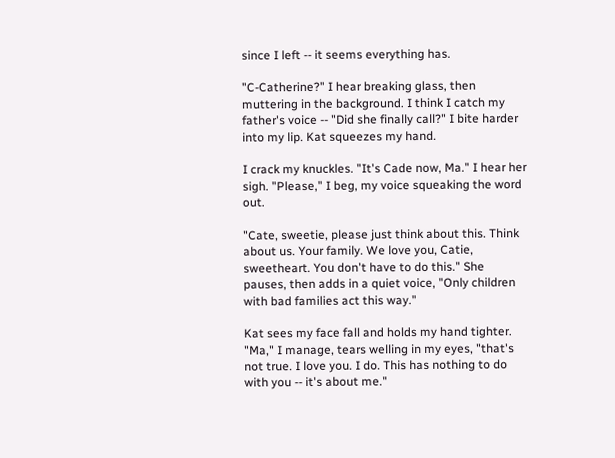since I left -- it seems everything has.

"C-Catherine?" I hear breaking glass, then muttering in the background. I think I catch my father's voice -- "Did she finally call?" I bite harder into my lip. Kat squeezes my hand.

I crack my knuckles. "It's Cade now, Ma." I hear her sigh. "Please," I beg, my voice squeaking the word out.

"Cate, sweetie, please just think about this. Think about us. Your family. We love you, Catie, sweetheart. You don't have to do this." She pauses, then adds in a quiet voice, "Only children with bad families act this way."

Kat sees my face fall and holds my hand tighter. "Ma," I manage, tears welling in my eyes, "that's not true. I love you. I do. This has nothing to do with you -- it's about me."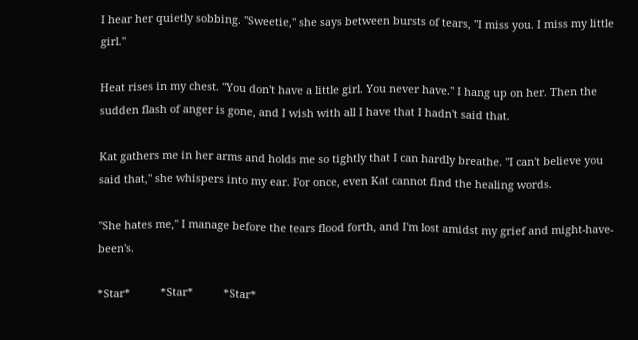I hear her quietly sobbing. "Sweetie," she says between bursts of tears, "I miss you. I miss my little girl."

Heat rises in my chest. "You don't have a little girl. You never have." I hang up on her. Then the sudden flash of anger is gone, and I wish with all I have that I hadn't said that.

Kat gathers me in her arms and holds me so tightly that I can hardly breathe. "I can't believe you said that," she whispers into my ear. For once, even Kat cannot find the healing words.

"She hates me," I manage before the tears flood forth, and I'm lost amidst my grief and might-have-been's.

*Star*          *Star*          *Star*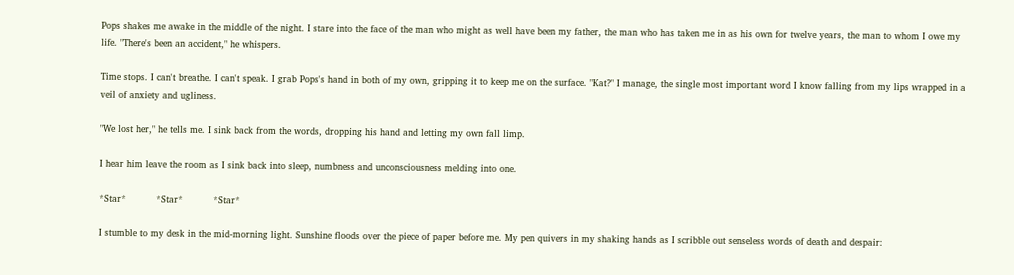Pops shakes me awake in the middle of the night. I stare into the face of the man who might as well have been my father, the man who has taken me in as his own for twelve years, the man to whom I owe my life. "There's been an accident," he whispers.

Time stops. I can't breathe. I can't speak. I grab Pops's hand in both of my own, gripping it to keep me on the surface. "Kat?" I manage, the single most important word I know falling from my lips wrapped in a veil of anxiety and ugliness.

"We lost her," he tells me. I sink back from the words, dropping his hand and letting my own fall limp.

I hear him leave the room as I sink back into sleep, numbness and unconsciousness melding into one.

*Star*          *Star*          *Star*

I stumble to my desk in the mid-morning light. Sunshine floods over the piece of paper before me. My pen quivers in my shaking hands as I scribble out senseless words of death and despair: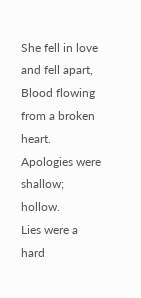She fell in love and fell apart,
Blood flowing from a broken heart.
Apologies were shallow; hollow.
Lies were a hard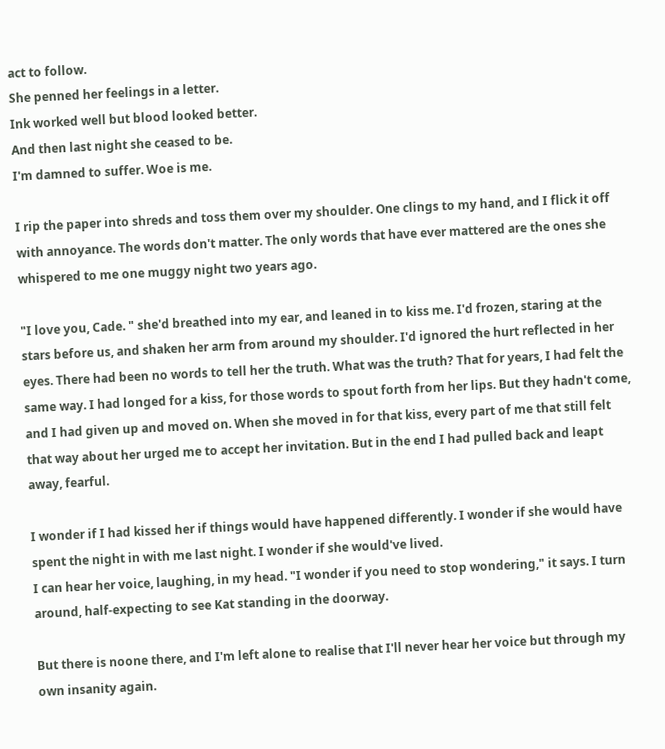act to follow.
She penned her feelings in a letter.
Ink worked well but blood looked better.
And then last night she ceased to be.
I'm damned to suffer. Woe is me.

I rip the paper into shreds and toss them over my shoulder. One clings to my hand, and I flick it off with annoyance. The words don't matter. The only words that have ever mattered are the ones she whispered to me one muggy night two years ago.

"I love you, Cade. " she'd breathed into my ear, and leaned in to kiss me. I'd frozen, staring at the stars before us, and shaken her arm from around my shoulder. I'd ignored the hurt reflected in her eyes. There had been no words to tell her the truth. What was the truth? That for years, I had felt the same way. I had longed for a kiss, for those words to spout forth from her lips. But they hadn't come, and I had given up and moved on. When she moved in for that kiss, every part of me that still felt that way about her urged me to accept her invitation. But in the end I had pulled back and leapt away, fearful.

I wonder if I had kissed her if things would have happened differently. I wonder if she would have spent the night in with me last night. I wonder if she would've lived.
I can hear her voice, laughing, in my head. "I wonder if you need to stop wondering," it says. I turn around, half-expecting to see Kat standing in the doorway.

But there is noone there, and I'm left alone to realise that I'll never hear her voice but through my own insanity again.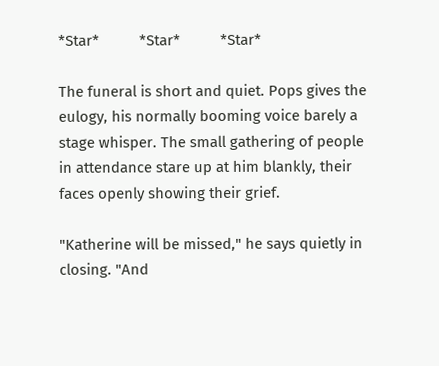*Star*          *Star*          *Star*

The funeral is short and quiet. Pops gives the eulogy, his normally booming voice barely a stage whisper. The small gathering of people in attendance stare up at him blankly, their faces openly showing their grief.

"Katherine will be missed," he says quietly in closing. "And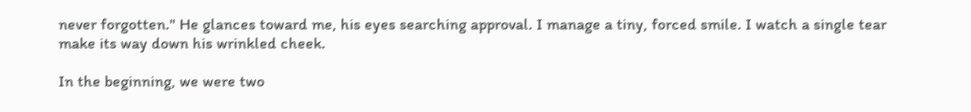never forgotten." He glances toward me, his eyes searching approval. I manage a tiny, forced smile. I watch a single tear make its way down his wrinkled cheek.

In the beginning, we were two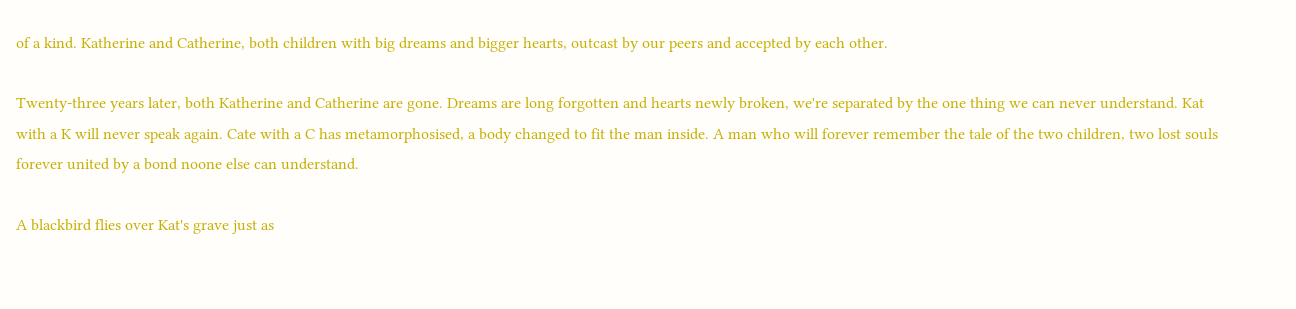of a kind. Katherine and Catherine, both children with big dreams and bigger hearts, outcast by our peers and accepted by each other.

Twenty-three years later, both Katherine and Catherine are gone. Dreams are long forgotten and hearts newly broken, we're separated by the one thing we can never understand. Kat with a K will never speak again. Cate with a C has metamorphosised, a body changed to fit the man inside. A man who will forever remember the tale of the two children, two lost souls forever united by a bond noone else can understand.

A blackbird flies over Kat's grave just as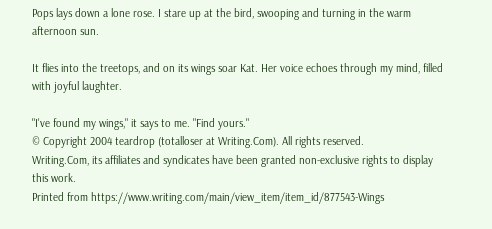Pops lays down a lone rose. I stare up at the bird, swooping and turning in the warm afternoon sun.

It flies into the treetops, and on its wings soar Kat. Her voice echoes through my mind, filled with joyful laughter.

"I've found my wings," it says to me. "Find yours."
© Copyright 2004 teardrop (totalloser at Writing.Com). All rights reserved.
Writing.Com, its affiliates and syndicates have been granted non-exclusive rights to display this work.
Printed from https://www.writing.com/main/view_item/item_id/877543-Wings